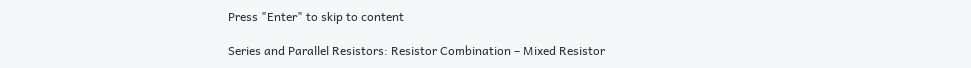Press "Enter" to skip to content

Series and Parallel Resistors: Resistor Combination – Mixed Resistor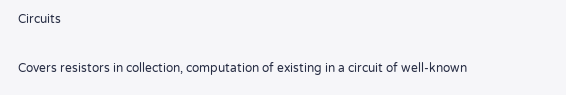Circuits

Covers resistors in collection, computation of existing in a circuit of well-known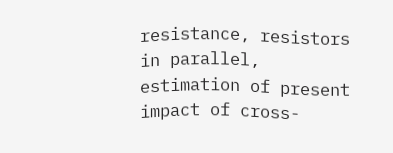resistance, resistors in parallel, estimation of present impact of cross-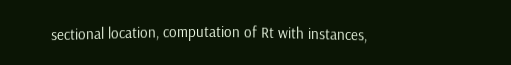sectional location, computation of Rt with instances,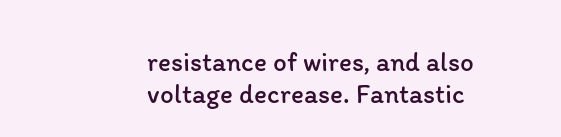resistance of wires, and also voltage decrease. Fantastic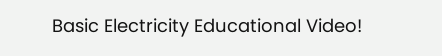Basic Electricity Educational Video!